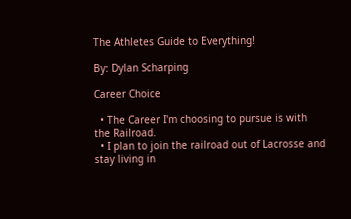The Athletes Guide to Everything!

By: Dylan Scharping

Career Choice

  • The Career I'm choosing to pursue is with the Railroad.
  • I plan to join the railroad out of Lacrosse and stay living in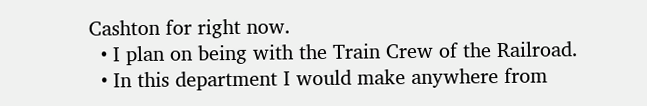Cashton for right now.
  • I plan on being with the Train Crew of the Railroad.
  • In this department I would make anywhere from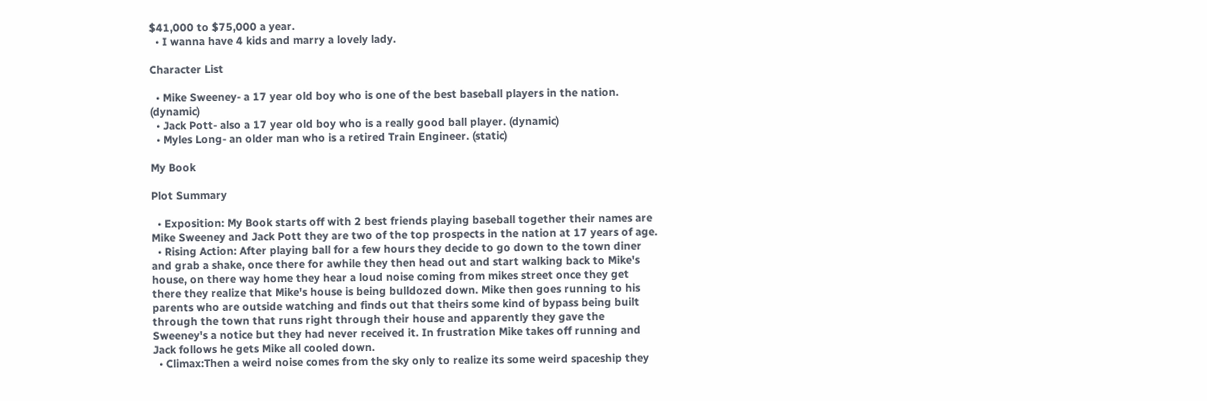$41,000 to $75,000 a year.
  • I wanna have 4 kids and marry a lovely lady.

Character List

  • Mike Sweeney- a 17 year old boy who is one of the best baseball players in the nation. (dynamic)
  • Jack Pott- also a 17 year old boy who is a really good ball player. (dynamic)
  • Myles Long- an older man who is a retired Train Engineer. (static)

My Book

Plot Summary

  • Exposition: My Book starts off with 2 best friends playing baseball together their names are Mike Sweeney and Jack Pott they are two of the top prospects in the nation at 17 years of age.
  • Rising Action: After playing ball for a few hours they decide to go down to the town diner and grab a shake, once there for awhile they then head out and start walking back to Mike's house, on there way home they hear a loud noise coming from mikes street once they get there they realize that Mike's house is being bulldozed down. Mike then goes running to his parents who are outside watching and finds out that theirs some kind of bypass being built through the town that runs right through their house and apparently they gave the Sweeney's a notice but they had never received it. In frustration Mike takes off running and Jack follows he gets Mike all cooled down.
  • Climax:Then a weird noise comes from the sky only to realize its some weird spaceship they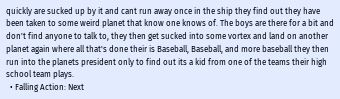quickly are sucked up by it and cant run away once in the ship they find out they have been taken to some weird planet that know one knows of. The boys are there for a bit and don't find anyone to talk to, they then get sucked into some vortex and land on another planet again where all that's done their is Baseball, Baseball, and more baseball they then run into the planets president only to find out its a kid from one of the teams their high school team plays.
  • Falling Action: Next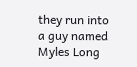they run into a guy named Myles Long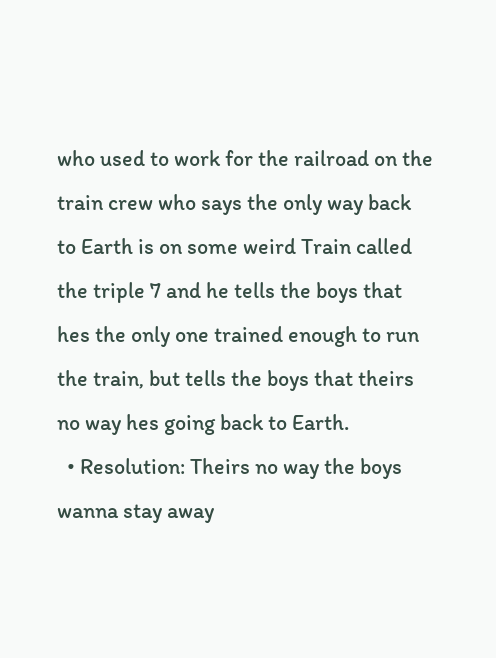who used to work for the railroad on the train crew who says the only way back to Earth is on some weird Train called the triple 7 and he tells the boys that hes the only one trained enough to run the train, but tells the boys that theirs no way hes going back to Earth.
  • Resolution: Theirs no way the boys wanna stay away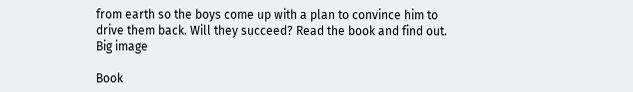from earth so the boys come up with a plan to convince him to drive them back. Will they succeed? Read the book and find out.
Big image

Book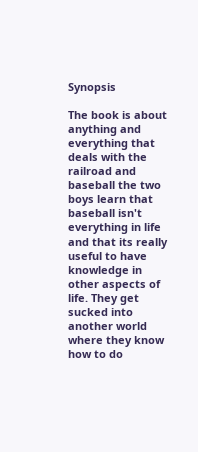Synopsis

The book is about anything and everything that deals with the railroad and baseball the two boys learn that baseball isn't everything in life and that its really useful to have knowledge in other aspects of life. They get sucked into another world where they know how to do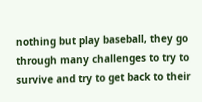nothing but play baseball, they go through many challenges to try to survive and try to get back to their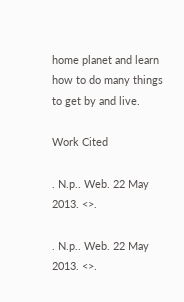home planet and learn how to do many things to get by and live.

Work Cited

. N.p.. Web. 22 May 2013. <>.

. N.p.. Web. 22 May 2013. <>.